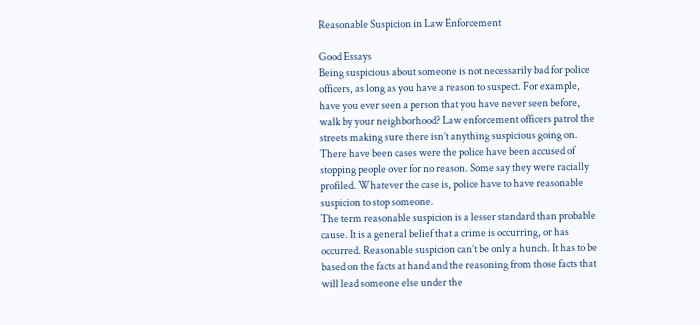Reasonable Suspicion in Law Enforcement

Good Essays
Being suspicious about someone is not necessarily bad for police officers, as long as you have a reason to suspect. For example, have you ever seen a person that you have never seen before, walk by your neighborhood? Law enforcement officers patrol the streets making sure there isn’t anything suspicious going on. There have been cases were the police have been accused of stopping people over for no reason. Some say they were racially profiled. Whatever the case is, police have to have reasonable suspicion to stop someone.
The term reasonable suspicion is a lesser standard than probable cause. It is a general belief that a crime is occurring, or has occurred. Reasonable suspicion can’t be only a hunch. It has to be based on the facts at hand and the reasoning from those facts that will lead someone else under the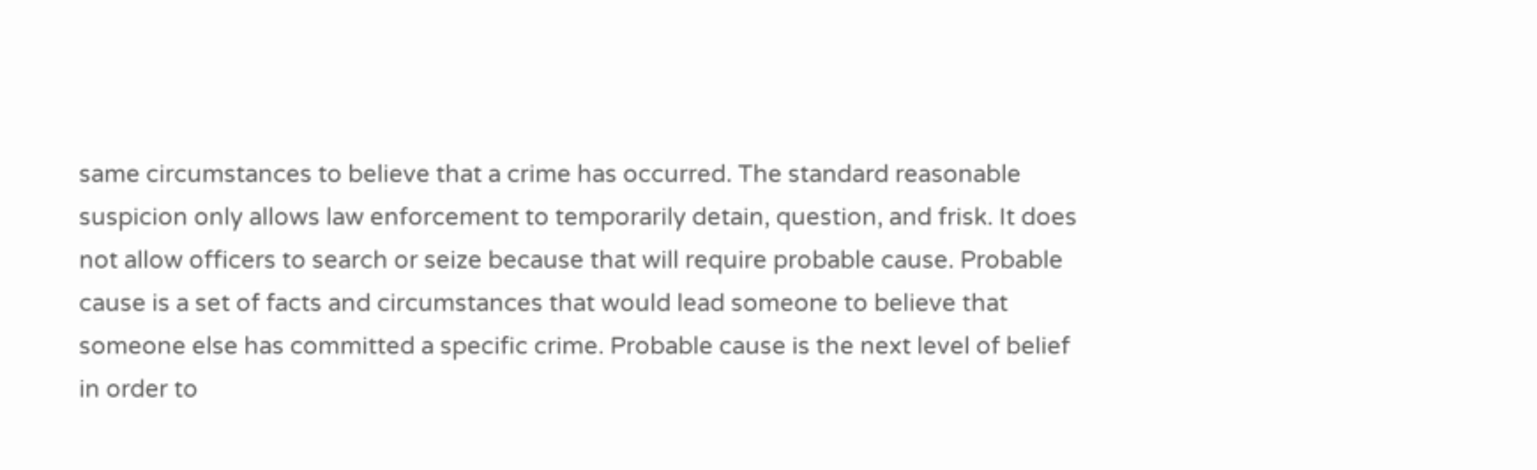same circumstances to believe that a crime has occurred. The standard reasonable suspicion only allows law enforcement to temporarily detain, question, and frisk. It does not allow officers to search or seize because that will require probable cause. Probable cause is a set of facts and circumstances that would lead someone to believe that someone else has committed a specific crime. Probable cause is the next level of belief in order to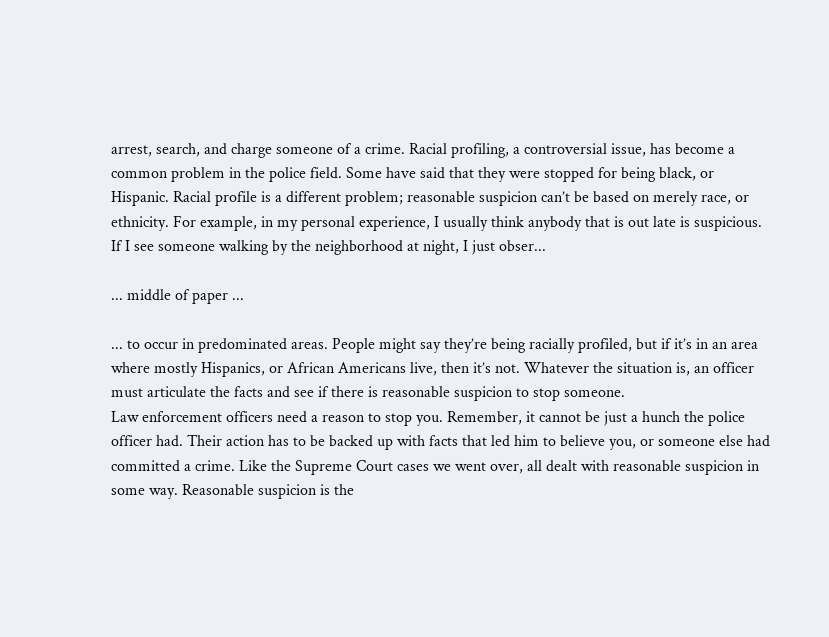arrest, search, and charge someone of a crime. Racial profiling, a controversial issue, has become a common problem in the police field. Some have said that they were stopped for being black, or Hispanic. Racial profile is a different problem; reasonable suspicion can’t be based on merely race, or ethnicity. For example, in my personal experience, I usually think anybody that is out late is suspicious. If I see someone walking by the neighborhood at night, I just obser...

... middle of paper ...

... to occur in predominated areas. People might say they’re being racially profiled, but if it’s in an area where mostly Hispanics, or African Americans live, then it’s not. Whatever the situation is, an officer must articulate the facts and see if there is reasonable suspicion to stop someone.
Law enforcement officers need a reason to stop you. Remember, it cannot be just a hunch the police officer had. Their action has to be backed up with facts that led him to believe you, or someone else had committed a crime. Like the Supreme Court cases we went over, all dealt with reasonable suspicion in some way. Reasonable suspicion is the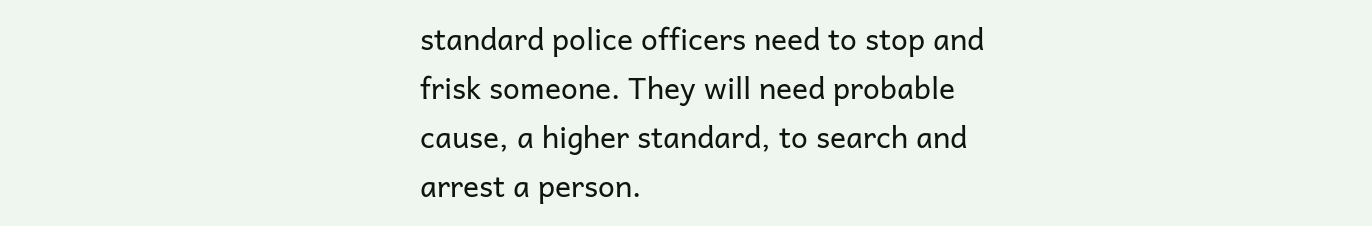standard police officers need to stop and frisk someone. They will need probable cause, a higher standard, to search and arrest a person.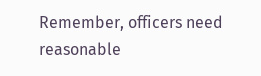Remember, officers need reasonable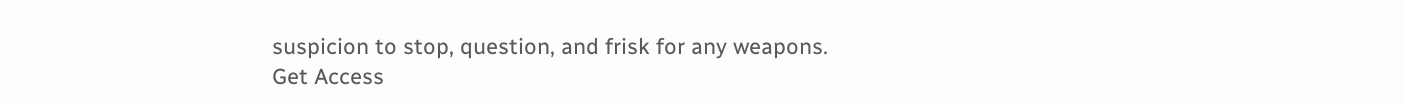suspicion to stop, question, and frisk for any weapons.
Get Access